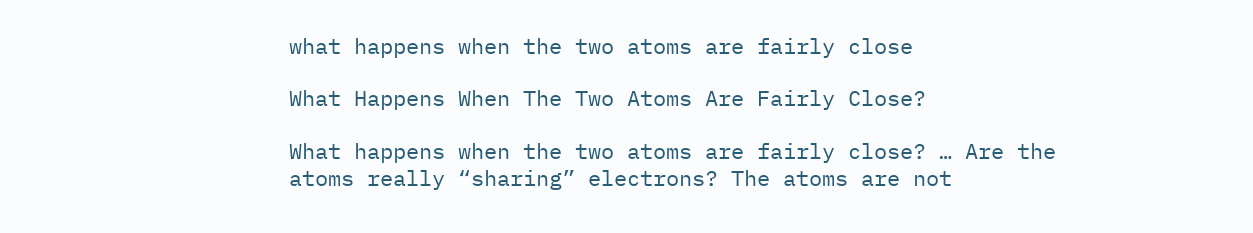what happens when the two atoms are fairly close

What Happens When The Two Atoms Are Fairly Close?

What happens when the two atoms are fairly close? … Are the atoms really “sharing” electrons? The atoms are not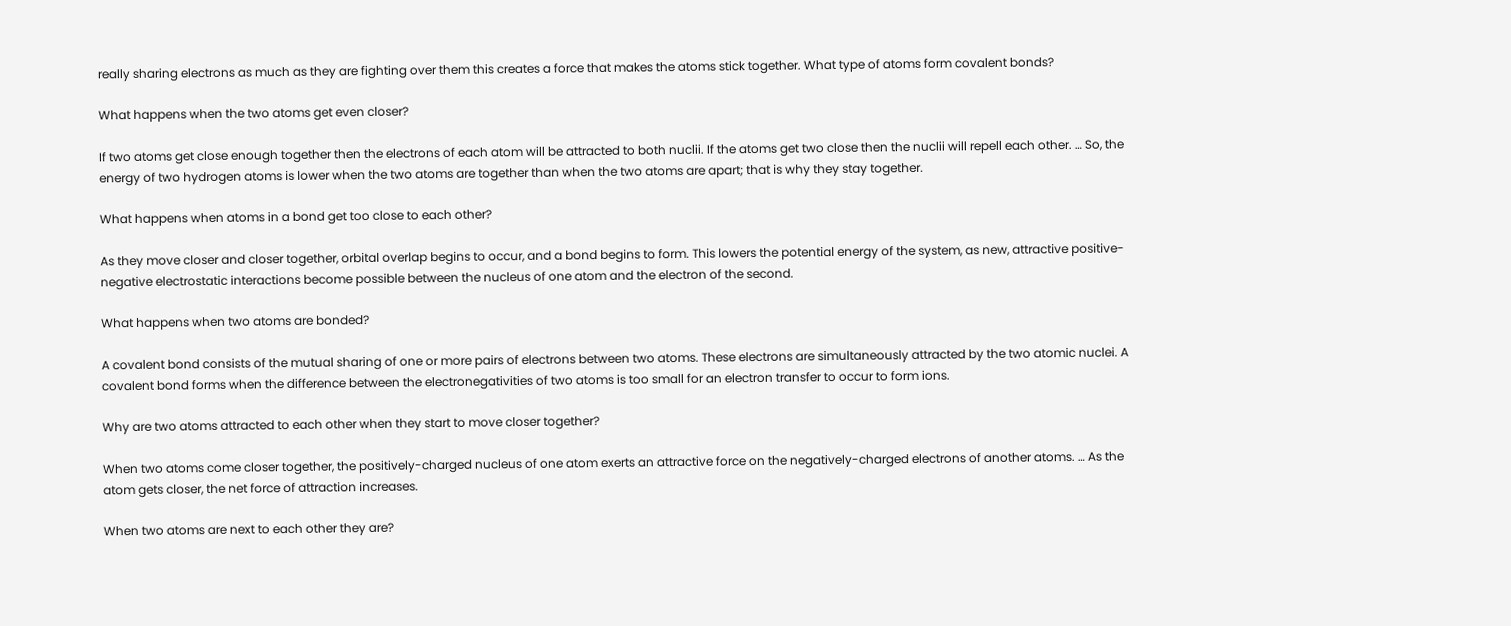really sharing electrons as much as they are fighting over them this creates a force that makes the atoms stick together. What type of atoms form covalent bonds?

What happens when the two atoms get even closer?

If two atoms get close enough together then the electrons of each atom will be attracted to both nuclii. If the atoms get two close then the nuclii will repell each other. … So, the energy of two hydrogen atoms is lower when the two atoms are together than when the two atoms are apart; that is why they stay together.

What happens when atoms in a bond get too close to each other?

As they move closer and closer together, orbital overlap begins to occur, and a bond begins to form. This lowers the potential energy of the system, as new, attractive positive-negative electrostatic interactions become possible between the nucleus of one atom and the electron of the second.

What happens when two atoms are bonded?

A covalent bond consists of the mutual sharing of one or more pairs of electrons between two atoms. These electrons are simultaneously attracted by the two atomic nuclei. A covalent bond forms when the difference between the electronegativities of two atoms is too small for an electron transfer to occur to form ions.

Why are two atoms attracted to each other when they start to move closer together?

When two atoms come closer together, the positively-charged nucleus of one atom exerts an attractive force on the negatively-charged electrons of another atoms. … As the atom gets closer, the net force of attraction increases.

When two atoms are next to each other they are?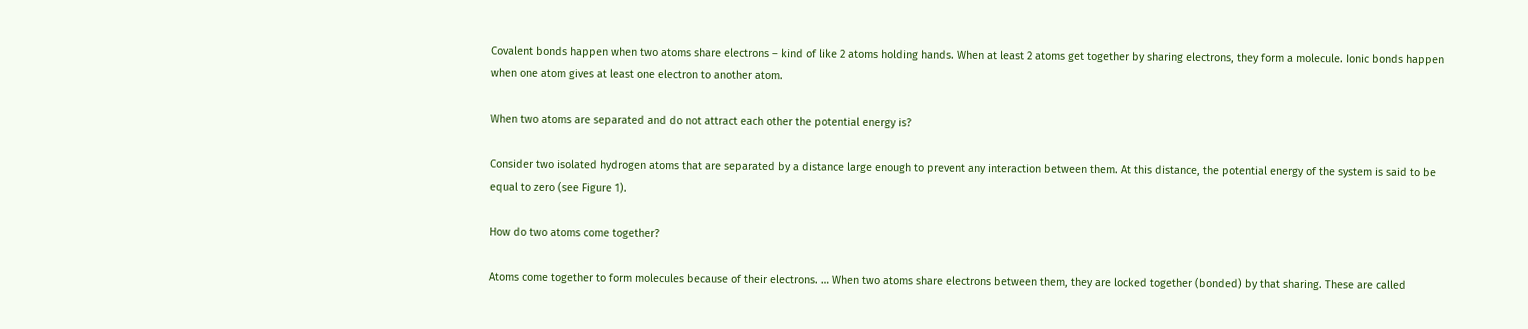Covalent bonds happen when two atoms share electrons – kind of like 2 atoms holding hands. When at least 2 atoms get together by sharing electrons, they form a molecule. Ionic bonds happen when one atom gives at least one electron to another atom.

When two atoms are separated and do not attract each other the potential energy is?

Consider two isolated hydrogen atoms that are separated by a distance large enough to prevent any interaction between them. At this distance, the potential energy of the system is said to be equal to zero (see Figure 1).

How do two atoms come together?

Atoms come together to form molecules because of their electrons. … When two atoms share electrons between them, they are locked together (bonded) by that sharing. These are called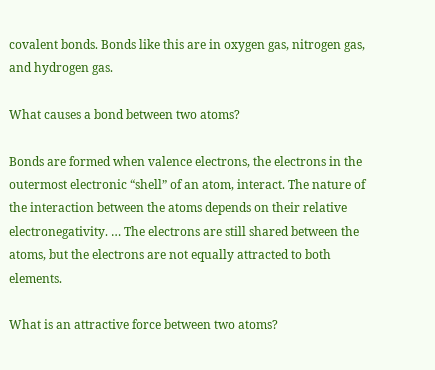covalent bonds. Bonds like this are in oxygen gas, nitrogen gas, and hydrogen gas.

What causes a bond between two atoms?

Bonds are formed when valence electrons, the electrons in the outermost electronic “shell” of an atom, interact. The nature of the interaction between the atoms depends on their relative electronegativity. … The electrons are still shared between the atoms, but the electrons are not equally attracted to both elements.

What is an attractive force between two atoms?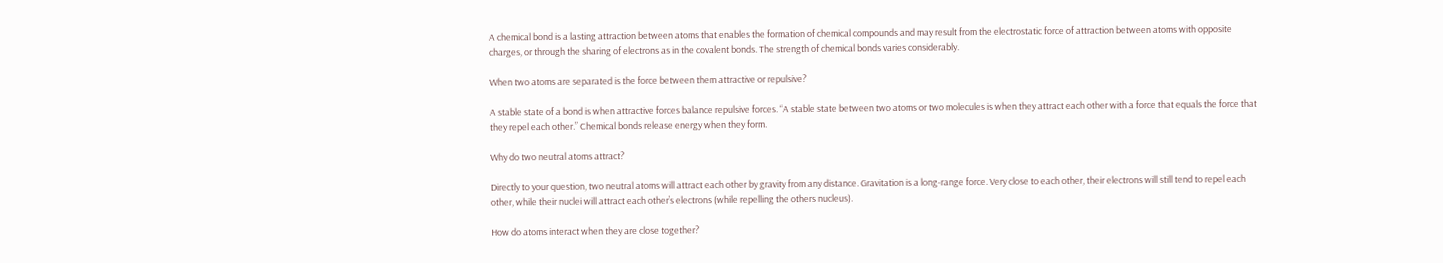A chemical bond is a lasting attraction between atoms that enables the formation of chemical compounds and may result from the electrostatic force of attraction between atoms with opposite charges, or through the sharing of electrons as in the covalent bonds. The strength of chemical bonds varies considerably.

When two atoms are separated is the force between them attractive or repulsive?

A stable state of a bond is when attractive forces balance repulsive forces. “A stable state between two atoms or two molecules is when they attract each other with a force that equals the force that they repel each other.” Chemical bonds release energy when they form.

Why do two neutral atoms attract?

Directly to your question, two neutral atoms will attract each other by gravity from any distance. Gravitation is a long-range force. Very close to each other, their electrons will still tend to repel each other, while their nuclei will attract each other’s electrons (while repelling the others nucleus).

How do atoms interact when they are close together?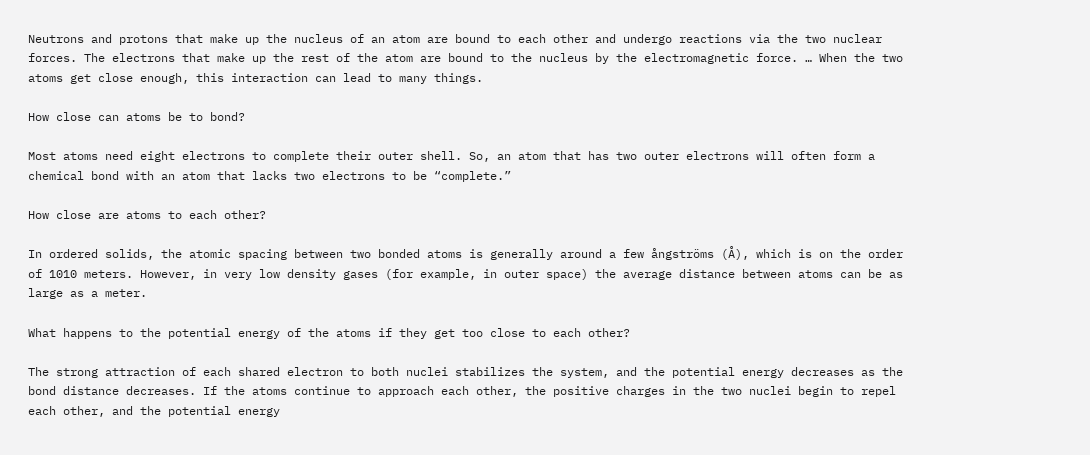Neutrons and protons that make up the nucleus of an atom are bound to each other and undergo reactions via the two nuclear forces. The electrons that make up the rest of the atom are bound to the nucleus by the electromagnetic force. … When the two atoms get close enough, this interaction can lead to many things.

How close can atoms be to bond?

Most atoms need eight electrons to complete their outer shell. So, an atom that has two outer electrons will often form a chemical bond with an atom that lacks two electrons to be “complete.”

How close are atoms to each other?

In ordered solids, the atomic spacing between two bonded atoms is generally around a few ångströms (Å), which is on the order of 1010 meters. However, in very low density gases (for example, in outer space) the average distance between atoms can be as large as a meter.

What happens to the potential energy of the atoms if they get too close to each other?

The strong attraction of each shared electron to both nuclei stabilizes the system, and the potential energy decreases as the bond distance decreases. If the atoms continue to approach each other, the positive charges in the two nuclei begin to repel each other, and the potential energy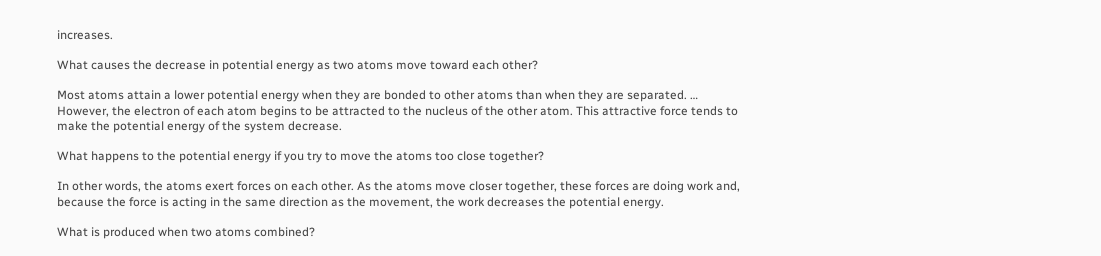increases.

What causes the decrease in potential energy as two atoms move toward each other?

Most atoms attain a lower potential energy when they are bonded to other atoms than when they are separated. … However, the electron of each atom begins to be attracted to the nucleus of the other atom. This attractive force tends to make the potential energy of the system decrease.

What happens to the potential energy if you try to move the atoms too close together?

In other words, the atoms exert forces on each other. As the atoms move closer together, these forces are doing work and, because the force is acting in the same direction as the movement, the work decreases the potential energy.

What is produced when two atoms combined?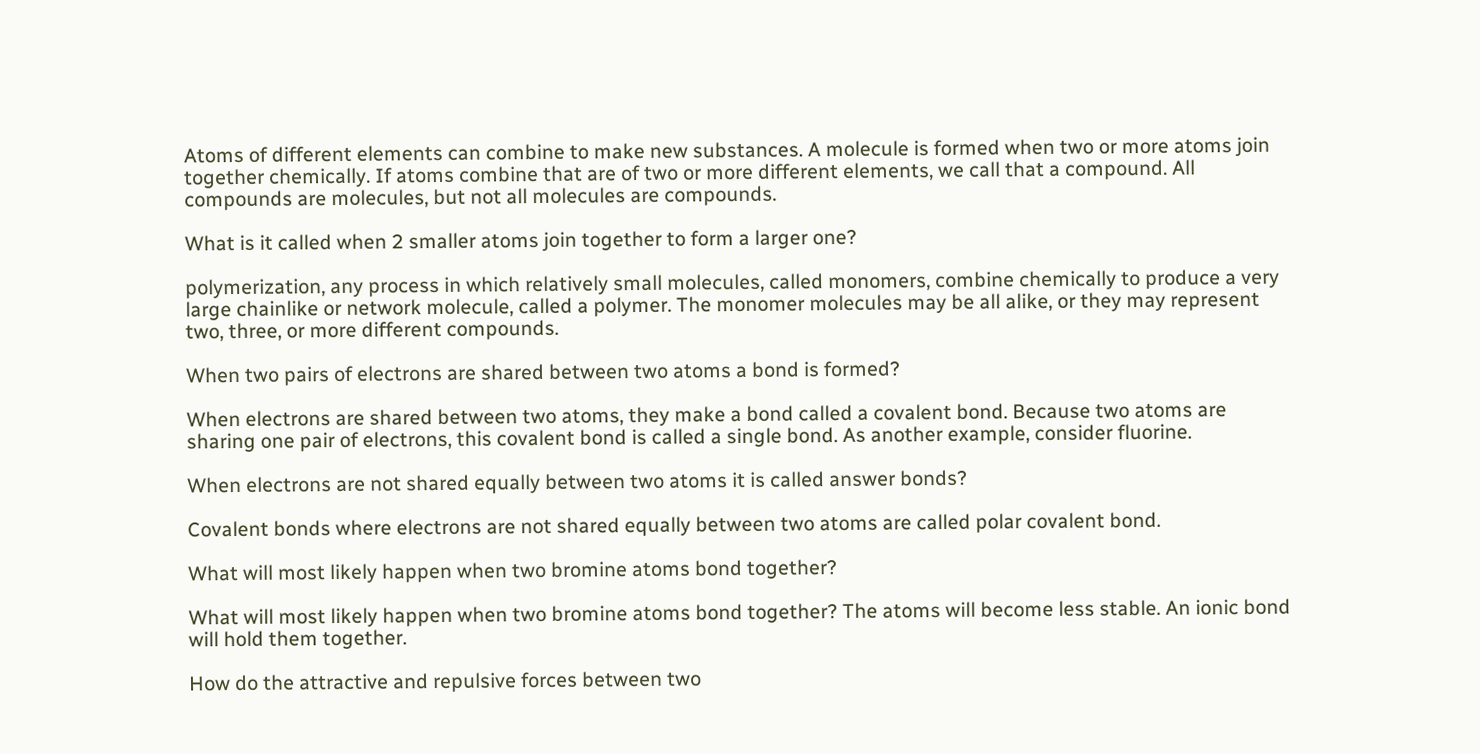Atoms of different elements can combine to make new substances. A molecule is formed when two or more atoms join together chemically. If atoms combine that are of two or more different elements, we call that a compound. All compounds are molecules, but not all molecules are compounds.

What is it called when 2 smaller atoms join together to form a larger one?

polymerization, any process in which relatively small molecules, called monomers, combine chemically to produce a very large chainlike or network molecule, called a polymer. The monomer molecules may be all alike, or they may represent two, three, or more different compounds.

When two pairs of electrons are shared between two atoms a bond is formed?

When electrons are shared between two atoms, they make a bond called a covalent bond. Because two atoms are sharing one pair of electrons, this covalent bond is called a single bond. As another example, consider fluorine.

When electrons are not shared equally between two atoms it is called answer bonds?

Covalent bonds where electrons are not shared equally between two atoms are called polar covalent bond.

What will most likely happen when two bromine atoms bond together?

What will most likely happen when two bromine atoms bond together? The atoms will become less stable. An ionic bond will hold them together.

How do the attractive and repulsive forces between two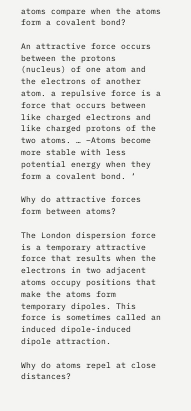atoms compare when the atoms form a covalent bond?

An attractive force occurs between the protons (nucleus) of one atom and the electrons of another atom. a repulsive force is a force that occurs between like charged electrons and like charged protons of the two atoms. … –Atoms become more stable with less potential energy when they form a covalent bond. ‘

Why do attractive forces form between atoms?

The London dispersion force is a temporary attractive force that results when the electrons in two adjacent atoms occupy positions that make the atoms form temporary dipoles. This force is sometimes called an induced dipole-induced dipole attraction.

Why do atoms repel at close distances?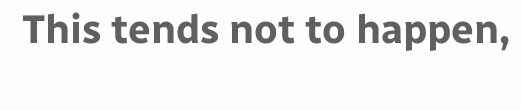This tends not to happen,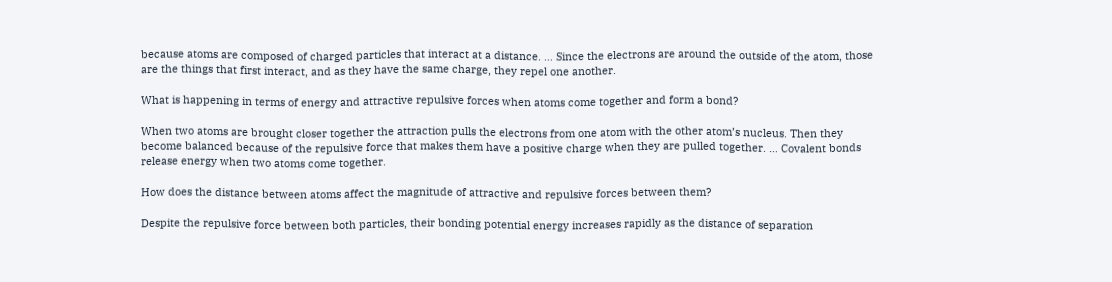because atoms are composed of charged particles that interact at a distance. … Since the electrons are around the outside of the atom, those are the things that first interact, and as they have the same charge, they repel one another.

What is happening in terms of energy and attractive repulsive forces when atoms come together and form a bond?

When two atoms are brought closer together the attraction pulls the electrons from one atom with the other atom’s nucleus. Then they become balanced because of the repulsive force that makes them have a positive charge when they are pulled together. … Covalent bonds release energy when two atoms come together.

How does the distance between atoms affect the magnitude of attractive and repulsive forces between them?

Despite the repulsive force between both particles, their bonding potential energy increases rapidly as the distance of separation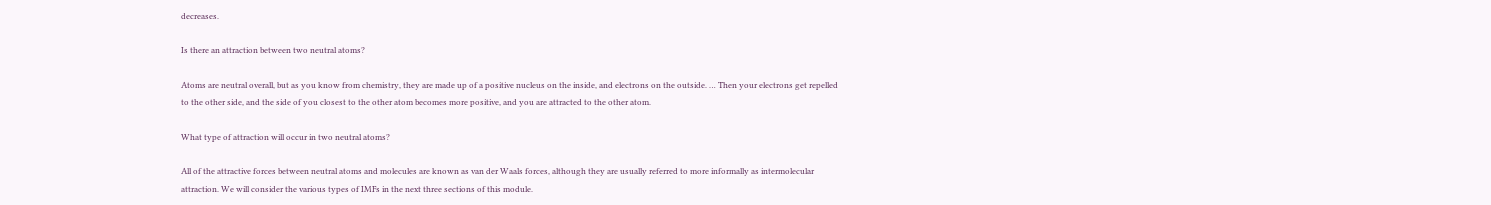decreases.

Is there an attraction between two neutral atoms?

Atoms are neutral overall, but as you know from chemistry, they are made up of a positive nucleus on the inside, and electrons on the outside. … Then your electrons get repelled to the other side, and the side of you closest to the other atom becomes more positive, and you are attracted to the other atom.

What type of attraction will occur in two neutral atoms?

All of the attractive forces between neutral atoms and molecules are known as van der Waals forces, although they are usually referred to more informally as intermolecular attraction. We will consider the various types of IMFs in the next three sections of this module.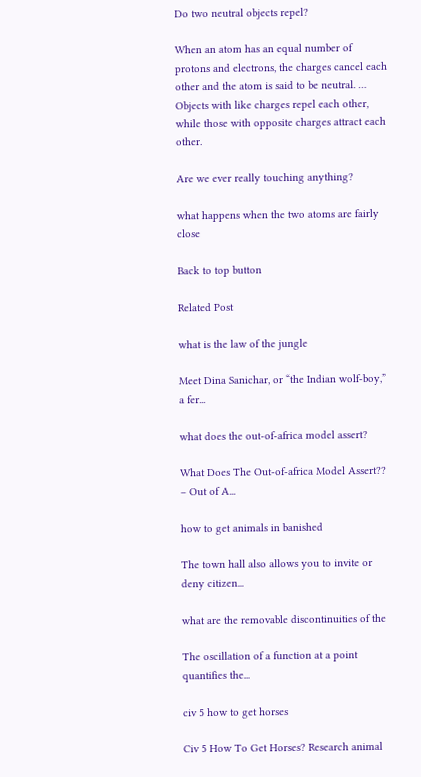Do two neutral objects repel?

When an atom has an equal number of protons and electrons, the charges cancel each other and the atom is said to be neutral. … Objects with like charges repel each other, while those with opposite charges attract each other.

Are we ever really touching anything?

what happens when the two atoms are fairly close

Back to top button

Related Post

what is the law of the jungle

Meet Dina Sanichar, or “the Indian wolf-boy,” a fer...

what does the out-of-africa model assert?

What Does The Out-of-africa Model Assert?? – Out of A...

how to get animals in banished

The town hall also allows you to invite or deny citizen...

what are the removable discontinuities of the

The oscillation of a function at a point quantifies the...

civ 5 how to get horses

Civ 5 How To Get Horses? Research animal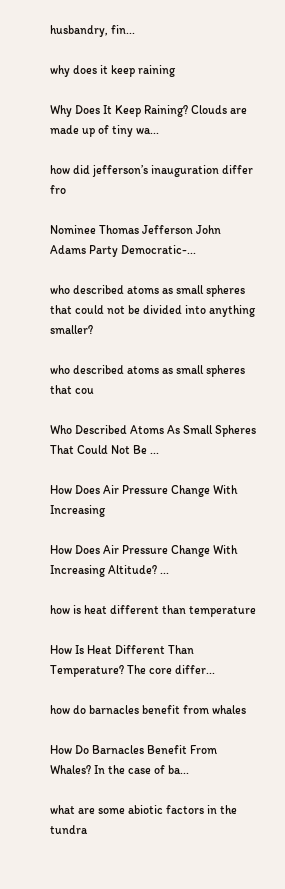husbandry, fin...

why does it keep raining

Why Does It Keep Raining? Clouds are made up of tiny wa...

how did jefferson’s inauguration differ fro

Nominee Thomas Jefferson John Adams Party Democratic-...

who described atoms as small spheres that could not be divided into anything smaller?

who described atoms as small spheres that cou

Who Described Atoms As Small Spheres That Could Not Be ...

How Does Air Pressure Change With Increasing

How Does Air Pressure Change With Increasing Altitude? ...

how is heat different than temperature

How Is Heat Different Than Temperature? The core differ...

how do barnacles benefit from whales

How Do Barnacles Benefit From Whales? In the case of ba...

what are some abiotic factors in the tundra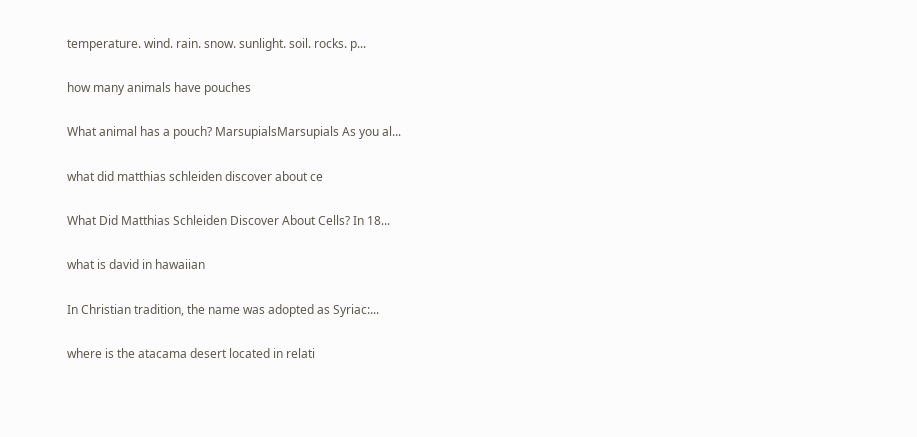temperature. wind. rain. snow. sunlight. soil. rocks. p...

how many animals have pouches

What animal has a pouch? MarsupialsMarsupials As you al...

what did matthias schleiden discover about ce

What Did Matthias Schleiden Discover About Cells? In 18...

what is david in hawaiian

In Christian tradition, the name was adopted as Syriac:...

where is the atacama desert located in relati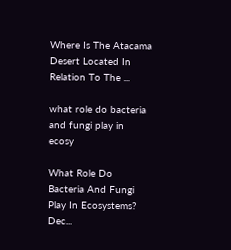Where Is The Atacama Desert Located In Relation To The ...

what role do bacteria and fungi play in ecosy

What Role Do Bacteria And Fungi Play In Ecosystems? Dec...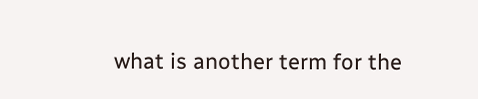what is another term for the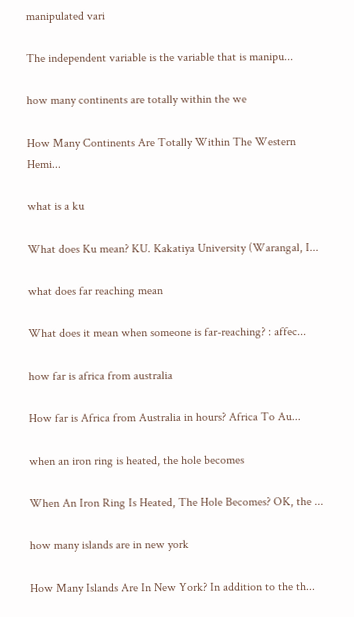manipulated vari

The independent variable is the variable that is manipu...

how many continents are totally within the we

How Many Continents Are Totally Within The Western Hemi...

what is a ku

What does Ku mean? KU. Kakatiya University (Warangal, I...

what does far reaching mean

What does it mean when someone is far-reaching? : affec...

how far is africa from australia

How far is Africa from Australia in hours? Africa To Au...

when an iron ring is heated, the hole becomes

When An Iron Ring Is Heated, The Hole Becomes? OK, the ...

how many islands are in new york

How Many Islands Are In New York? In addition to the th...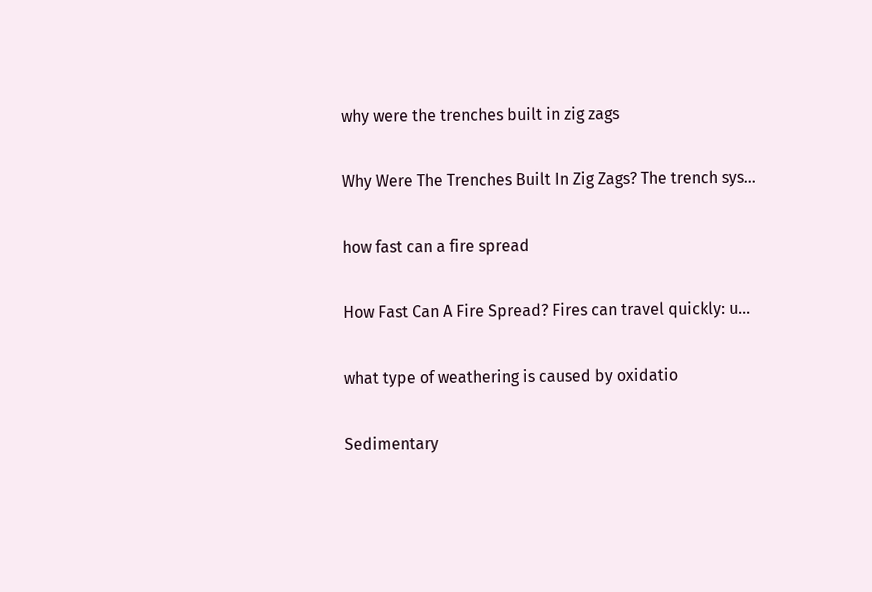why were the trenches built in zig zags

Why Were The Trenches Built In Zig Zags? The trench sys...

how fast can a fire spread

How Fast Can A Fire Spread? Fires can travel quickly: u...

what type of weathering is caused by oxidatio

Sedimentary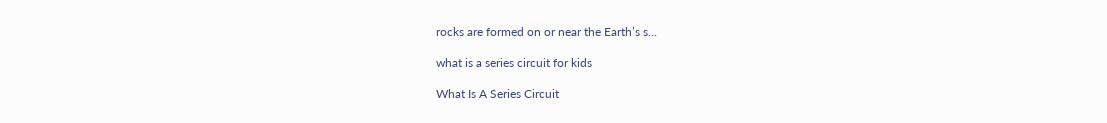rocks are formed on or near the Earth’s s...

what is a series circuit for kids

What Is A Series Circuit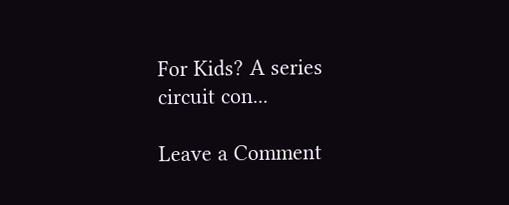For Kids? A series circuit con...

Leave a Comment